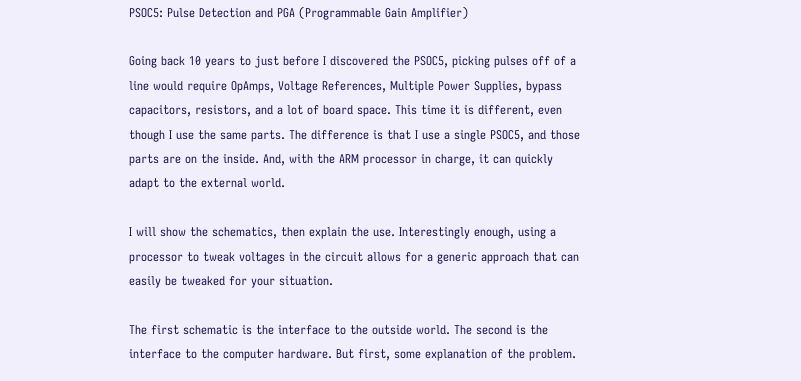PSOC5: Pulse Detection and PGA (Programmable Gain Amplifier)

Going back 10 years to just before I discovered the PSOC5, picking pulses off of a line would require OpAmps, Voltage References, Multiple Power Supplies, bypass capacitors, resistors, and a lot of board space. This time it is different, even though I use the same parts. The difference is that I use a single PSOC5, and those parts are on the inside. And, with the ARM processor in charge, it can quickly adapt to the external world.

I will show the schematics, then explain the use. Interestingly enough, using a processor to tweak voltages in the circuit allows for a generic approach that can easily be tweaked for your situation.

The first schematic is the interface to the outside world. The second is the interface to the computer hardware. But first, some explanation of the problem.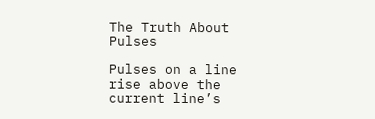The Truth About Pulses

Pulses on a line rise above the current line’s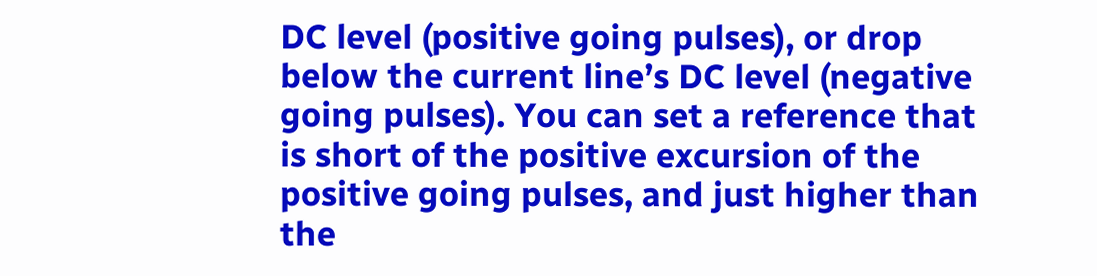DC level (positive going pulses), or drop below the current line’s DC level (negative going pulses). You can set a reference that is short of the positive excursion of the positive going pulses, and just higher than the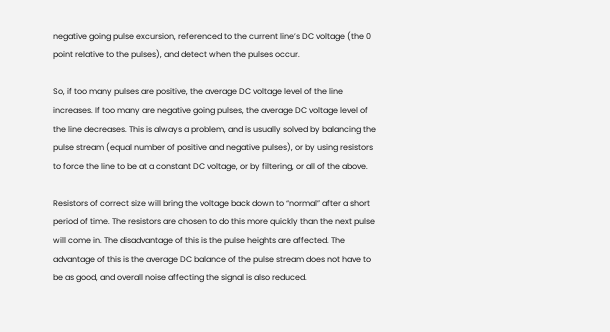negative going pulse excursion, referenced to the current line’s DC voltage (the 0 point relative to the pulses), and detect when the pulses occur.

So, if too many pulses are positive, the average DC voltage level of the line increases. If too many are negative going pulses, the average DC voltage level of the line decreases. This is always a problem, and is usually solved by balancing the pulse stream (equal number of positive and negative pulses), or by using resistors to force the line to be at a constant DC voltage, or by filtering, or all of the above.

Resistors of correct size will bring the voltage back down to “normal” after a short period of time. The resistors are chosen to do this more quickly than the next pulse will come in. The disadvantage of this is the pulse heights are affected. The advantage of this is the average DC balance of the pulse stream does not have to be as good, and overall noise affecting the signal is also reduced.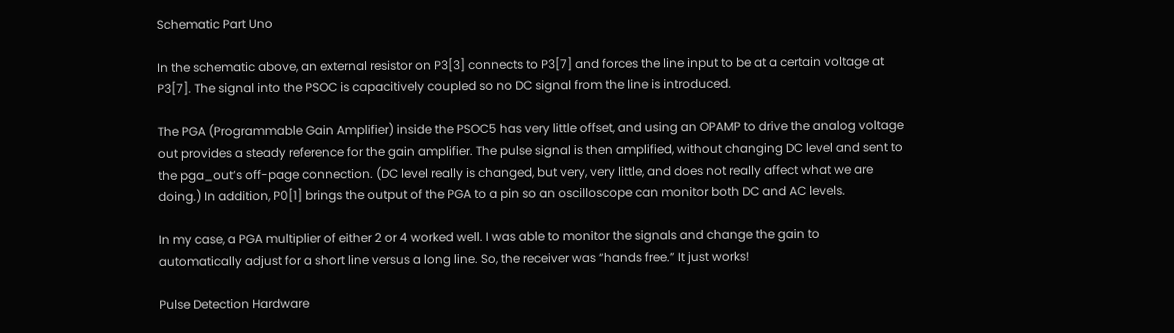Schematic Part Uno

In the schematic above, an external resistor on P3[3] connects to P3[7] and forces the line input to be at a certain voltage at P3[7]. The signal into the PSOC is capacitively coupled so no DC signal from the line is introduced.

The PGA (Programmable Gain Amplifier) inside the PSOC5 has very little offset, and using an OPAMP to drive the analog voltage out provides a steady reference for the gain amplifier. The pulse signal is then amplified, without changing DC level and sent to the pga_out’s off-page connection. (DC level really is changed, but very, very little, and does not really affect what we are doing.) In addition, P0[1] brings the output of the PGA to a pin so an oscilloscope can monitor both DC and AC levels.

In my case, a PGA multiplier of either 2 or 4 worked well. I was able to monitor the signals and change the gain to automatically adjust for a short line versus a long line. So, the receiver was “hands free.” It just works!

Pulse Detection Hardware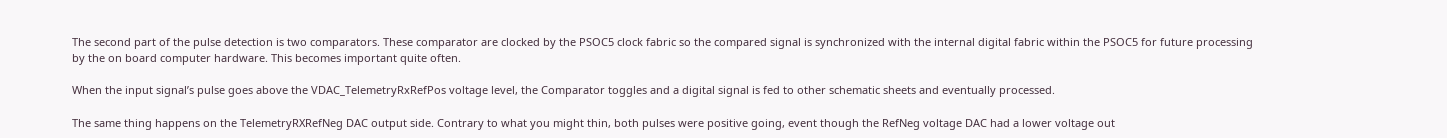The second part of the pulse detection is two comparators. These comparator are clocked by the PSOC5 clock fabric so the compared signal is synchronized with the internal digital fabric within the PSOC5 for future processing by the on board computer hardware. This becomes important quite often.

When the input signal’s pulse goes above the VDAC_TelemetryRxRefPos voltage level, the Comparator toggles and a digital signal is fed to other schematic sheets and eventually processed.

The same thing happens on the TelemetryRXRefNeg DAC output side. Contrary to what you might thin, both pulses were positive going, event though the RefNeg voltage DAC had a lower voltage out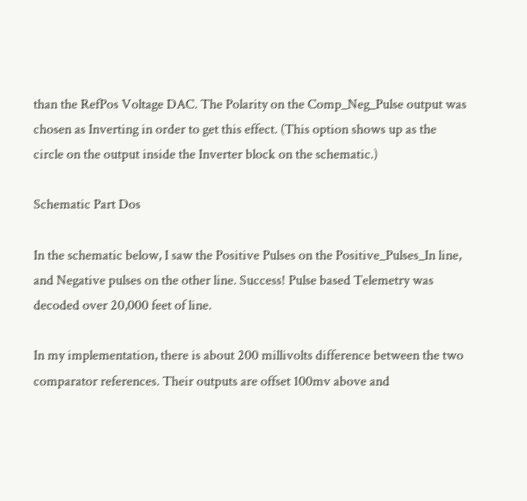than the RefPos Voltage DAC. The Polarity on the Comp_Neg_Pulse output was chosen as Inverting in order to get this effect. (This option shows up as the circle on the output inside the Inverter block on the schematic.)

Schematic Part Dos

In the schematic below, I saw the Positive Pulses on the Positive_Pulses_In line, and Negative pulses on the other line. Success! Pulse based Telemetry was decoded over 20,000 feet of line.

In my implementation, there is about 200 millivolts difference between the two comparator references. Their outputs are offset 100mv above and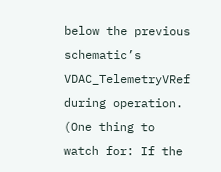below the previous schematic’s VDAC_TelemetryVRef during operation. (One thing to watch for: If the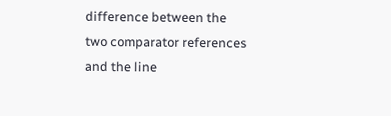difference between the two comparator references and the line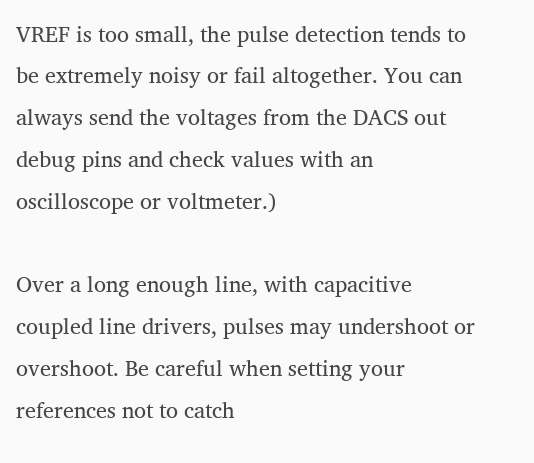VREF is too small, the pulse detection tends to be extremely noisy or fail altogether. You can always send the voltages from the DACS out debug pins and check values with an oscilloscope or voltmeter.)

Over a long enough line, with capacitive coupled line drivers, pulses may undershoot or overshoot. Be careful when setting your references not to catch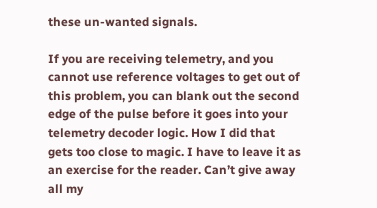these un-wanted signals.

If you are receiving telemetry, and you cannot use reference voltages to get out of this problem, you can blank out the second edge of the pulse before it goes into your telemetry decoder logic. How I did that gets too close to magic. I have to leave it as an exercise for the reader. Can’t give away all my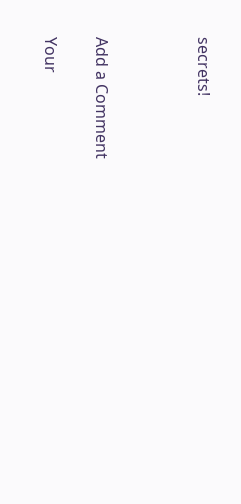secrets!



Add a Comment

Your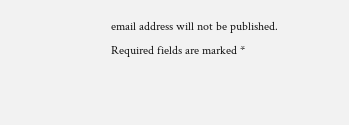email address will not be published. Required fields are marked *